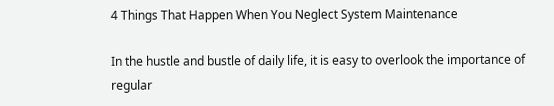4 Things That Happen When You Neglect System Maintenance

In the hustle and bustle of daily life, it is easy to overlook the importance of regular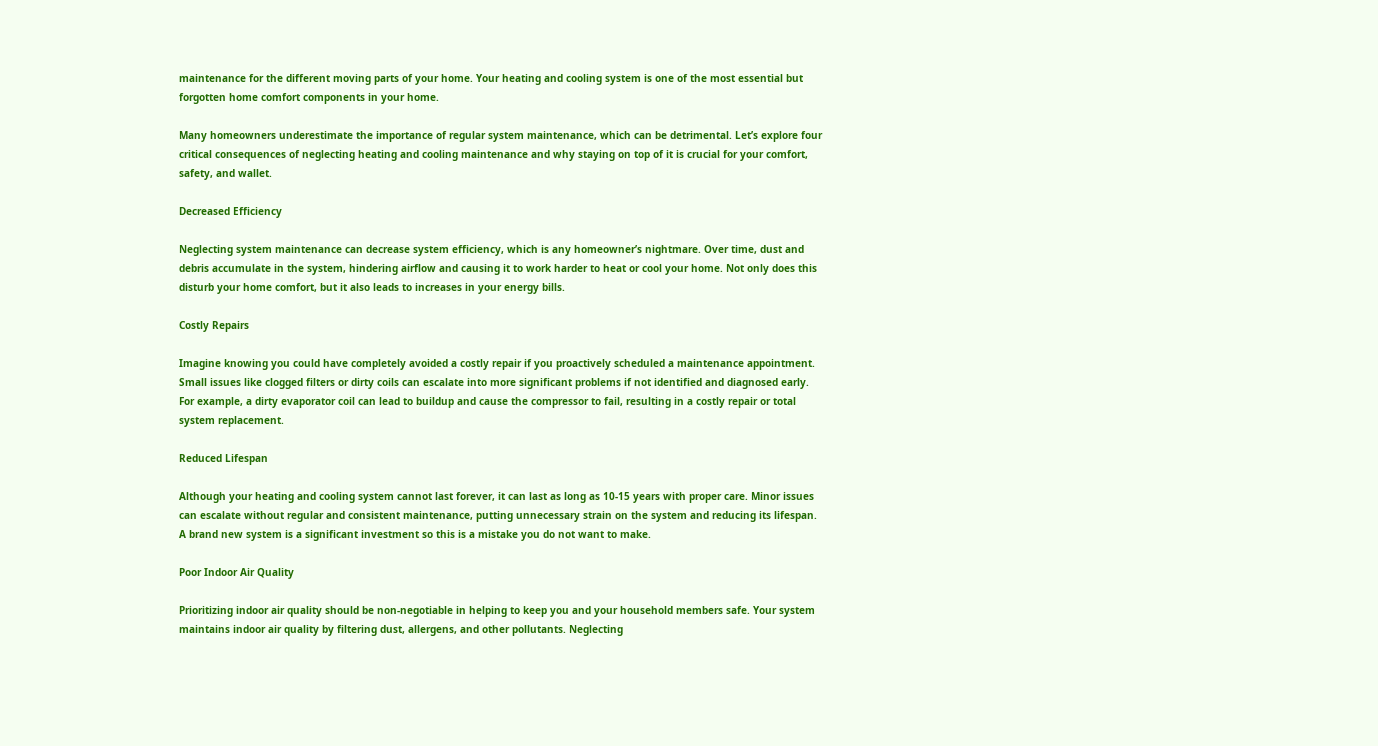maintenance for the different moving parts of your home. Your heating and cooling system is one of the most essential but forgotten home comfort components in your home.

Many homeowners underestimate the importance of regular system maintenance, which can be detrimental. Let’s explore four critical consequences of neglecting heating and cooling maintenance and why staying on top of it is crucial for your comfort, safety, and wallet.

Decreased Efficiency

Neglecting system maintenance can decrease system efficiency, which is any homeowner’s nightmare. Over time, dust and debris accumulate in the system, hindering airflow and causing it to work harder to heat or cool your home. Not only does this disturb your home comfort, but it also leads to increases in your energy bills.

Costly Repairs

Imagine knowing you could have completely avoided a costly repair if you proactively scheduled a maintenance appointment. Small issues like clogged filters or dirty coils can escalate into more significant problems if not identified and diagnosed early. For example, a dirty evaporator coil can lead to buildup and cause the compressor to fail, resulting in a costly repair or total system replacement.

Reduced Lifespan

Although your heating and cooling system cannot last forever, it can last as long as 10-15 years with proper care. Minor issues can escalate without regular and consistent maintenance, putting unnecessary strain on the system and reducing its lifespan. A brand new system is a significant investment so this is a mistake you do not want to make.

Poor Indoor Air Quality

Prioritizing indoor air quality should be non-negotiable in helping to keep you and your household members safe. Your system maintains indoor air quality by filtering dust, allergens, and other pollutants. Neglecting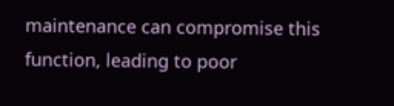maintenance can compromise this function, leading to poor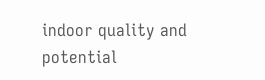indoor quality and potential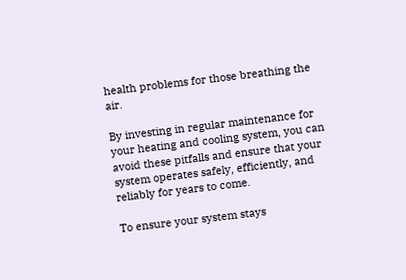health problems for those breathing the air.

By investing in regular maintenance for your heating and cooling system, you can avoid these pitfalls and ensure that your system operates safely, efficiently, and reliably for years to come.

To ensure your system stays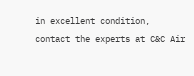in excellent condition, contact the experts at C&C Air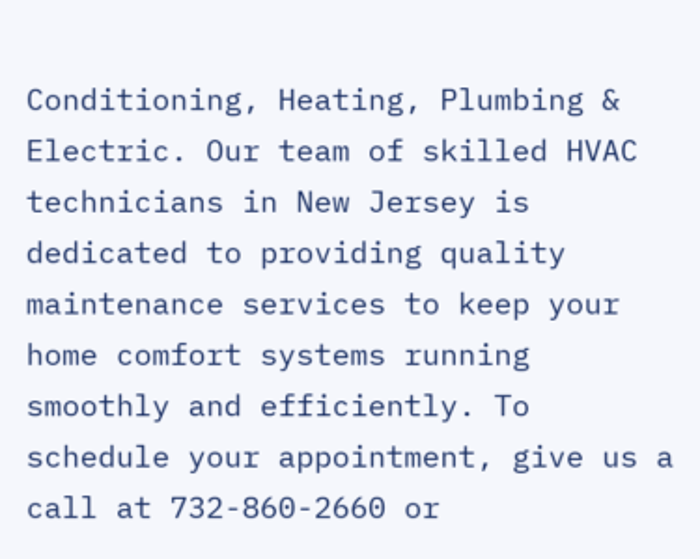Conditioning, Heating, Plumbing & Electric. Our team of skilled HVAC technicians in New Jersey is dedicated to providing quality maintenance services to keep your home comfort systems running smoothly and efficiently. To schedule your appointment, give us a call at 732-860-2660 or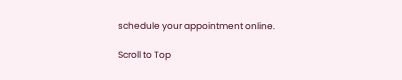schedule your appointment online.

Scroll to Top